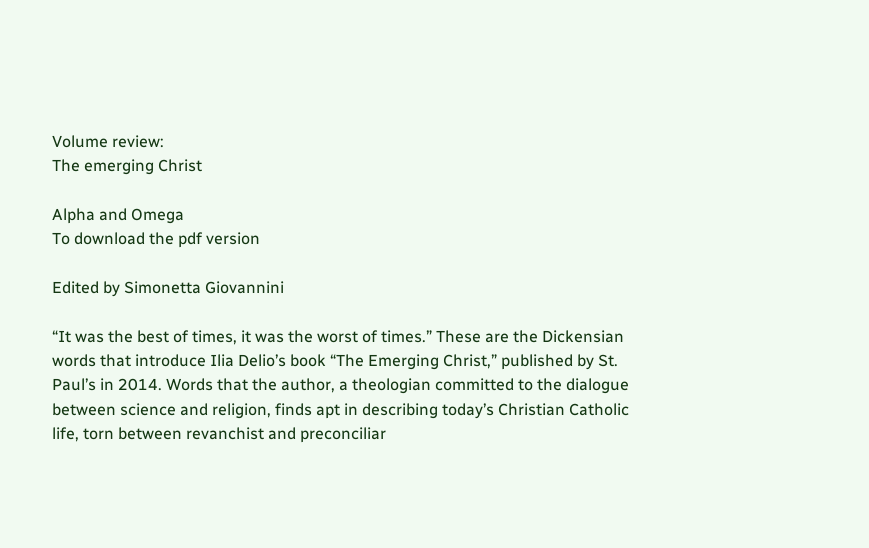Volume review:
The emerging Christ

Alpha and Omega
To download the pdf version

Edited by Simonetta Giovannini

“It was the best of times, it was the worst of times.” These are the Dickensian words that introduce Ilia Delio’s book “The Emerging Christ,” published by St. Paul’s in 2014. Words that the author, a theologian committed to the dialogue between science and religion, finds apt in describing today’s Christian Catholic life, torn between revanchist and preconciliar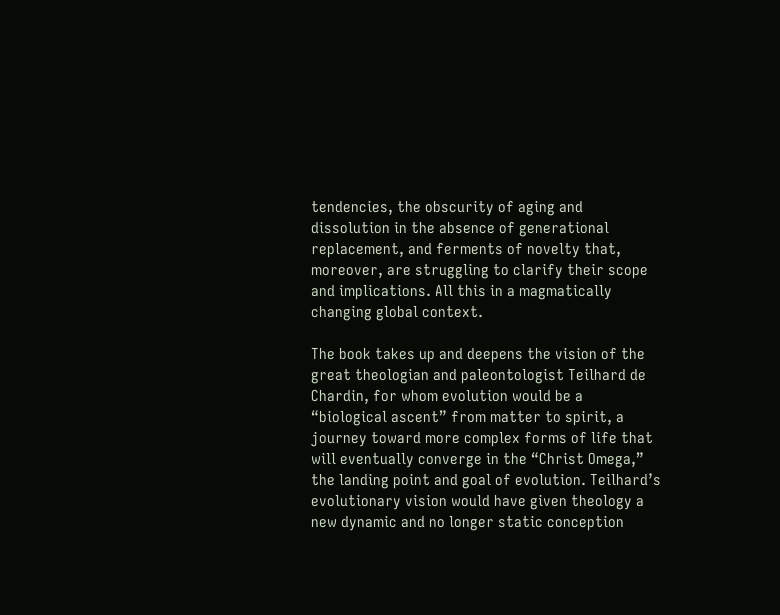tendencies, the obscurity of aging and dissolution in the absence of generational replacement, and ferments of novelty that, moreover, are struggling to clarify their scope and implications. All this in a magmatically changing global context.

The book takes up and deepens the vision of the great theologian and paleontologist Teilhard de Chardin, for whom evolution would be a “biological ascent” from matter to spirit, a journey toward more complex forms of life that will eventually converge in the “Christ Omega,” the landing point and goal of evolution. Teilhard’s evolutionary vision would have given theology a new dynamic and no longer static conception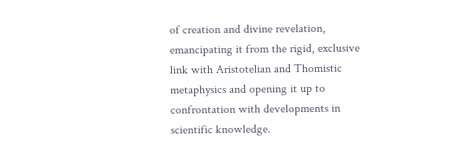of creation and divine revelation, emancipating it from the rigid, exclusive link with Aristotelian and Thomistic metaphysics and opening it up to confrontation with developments in scientific knowledge.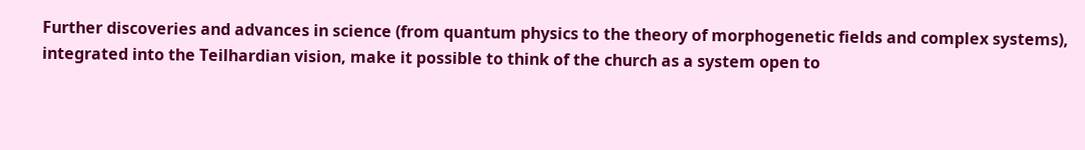Further discoveries and advances in science (from quantum physics to the theory of morphogenetic fields and complex systems), integrated into the Teilhardian vision, make it possible to think of the church as a system open to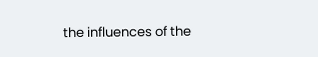the influences of the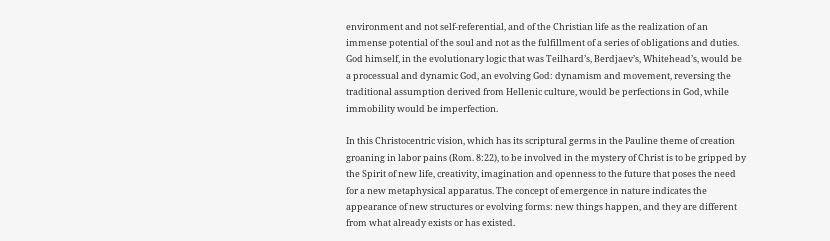environment and not self-referential, and of the Christian life as the realization of an immense potential of the soul and not as the fulfillment of a series of obligations and duties. God himself, in the evolutionary logic that was Teilhard’s, Berdjaev’s, Whitehead’s, would be a processual and dynamic God, an evolving God: dynamism and movement, reversing the traditional assumption derived from Hellenic culture, would be perfections in God, while immobility would be imperfection.

In this Christocentric vision, which has its scriptural germs in the Pauline theme of creation groaning in labor pains (Rom. 8:22), to be involved in the mystery of Christ is to be gripped by the Spirit of new life, creativity, imagination and openness to the future that poses the need for a new metaphysical apparatus. The concept of emergence in nature indicates the appearance of new structures or evolving forms: new things happen, and they are different from what already exists or has existed.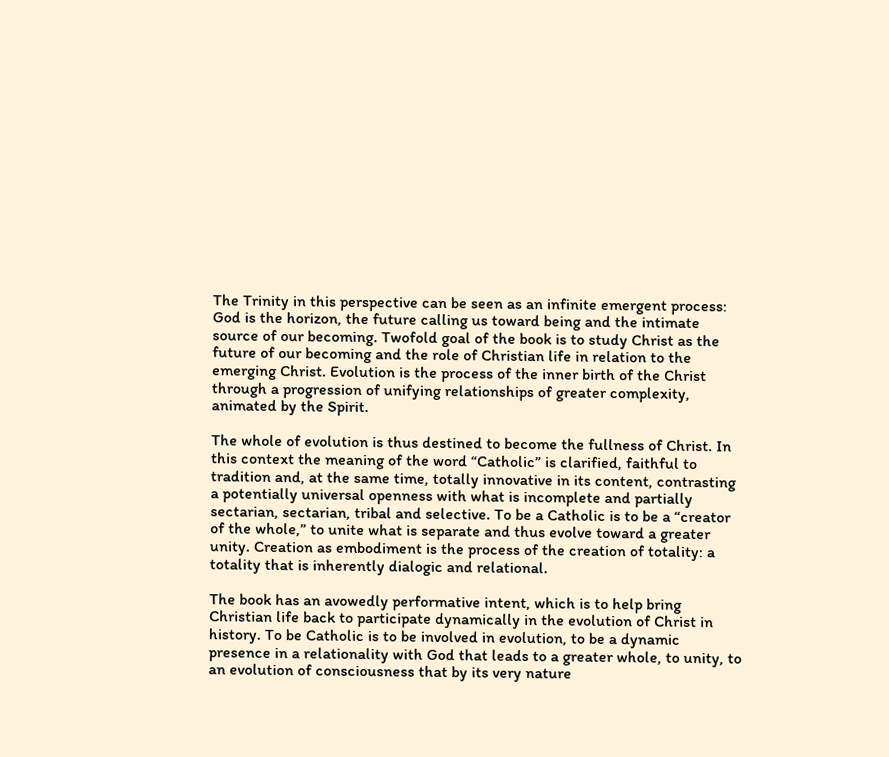The Trinity in this perspective can be seen as an infinite emergent process: God is the horizon, the future calling us toward being and the intimate source of our becoming. Twofold goal of the book is to study Christ as the future of our becoming and the role of Christian life in relation to the emerging Christ. Evolution is the process of the inner birth of the Christ through a progression of unifying relationships of greater complexity, animated by the Spirit.

The whole of evolution is thus destined to become the fullness of Christ. In this context the meaning of the word “Catholic” is clarified, faithful to tradition and, at the same time, totally innovative in its content, contrasting a potentially universal openness with what is incomplete and partially sectarian, sectarian, tribal and selective. To be a Catholic is to be a “creator of the whole,” to unite what is separate and thus evolve toward a greater unity. Creation as embodiment is the process of the creation of totality: a totality that is inherently dialogic and relational.

The book has an avowedly performative intent, which is to help bring Christian life back to participate dynamically in the evolution of Christ in history. To be Catholic is to be involved in evolution, to be a dynamic presence in a relationality with God that leads to a greater whole, to unity, to an evolution of consciousness that by its very nature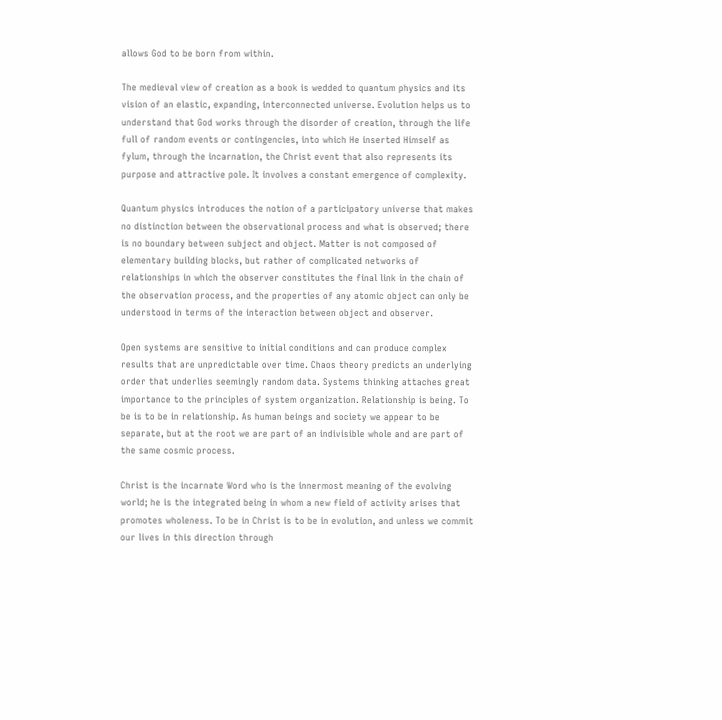allows God to be born from within.

The medieval view of creation as a book is wedded to quantum physics and its vision of an elastic, expanding, interconnected universe. Evolution helps us to understand that God works through the disorder of creation, through the life full of random events or contingencies, into which He inserted Himself as fylum, through the incarnation, the Christ event that also represents its purpose and attractive pole. It involves a constant emergence of complexity.

Quantum physics introduces the notion of a participatory universe that makes no distinction between the observational process and what is observed; there is no boundary between subject and object. Matter is not composed of elementary building blocks, but rather of complicated networks of relationships in which the observer constitutes the final link in the chain of the observation process, and the properties of any atomic object can only be understood in terms of the interaction between object and observer.

Open systems are sensitive to initial conditions and can produce complex results that are unpredictable over time. Chaos theory predicts an underlying order that underlies seemingly random data. Systems thinking attaches great importance to the principles of system organization. Relationship is being. To be is to be in relationship. As human beings and society we appear to be separate, but at the root we are part of an indivisible whole and are part of the same cosmic process.

Christ is the incarnate Word who is the innermost meaning of the evolving world; he is the integrated being in whom a new field of activity arises that promotes wholeness. To be in Christ is to be in evolution, and unless we commit our lives in this direction through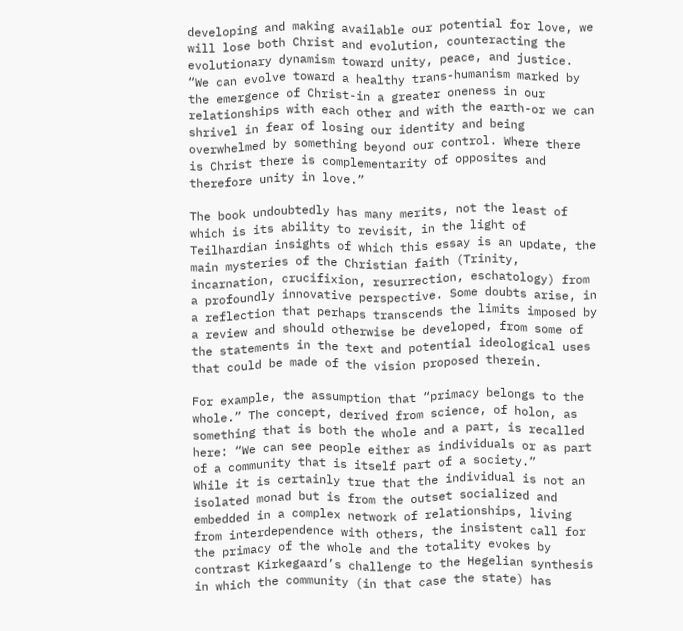developing and making available our potential for love, we will lose both Christ and evolution, counteracting the evolutionary dynamism toward unity, peace, and justice.
“We can evolve toward a healthy trans-humanism marked by the emergence of Christ-in a greater oneness in our relationships with each other and with the earth-or we can shrivel in fear of losing our identity and being overwhelmed by something beyond our control. Where there is Christ there is complementarity of opposites and therefore unity in love.”

The book undoubtedly has many merits, not the least of which is its ability to revisit, in the light of Teilhardian insights of which this essay is an update, the main mysteries of the Christian faith (Trinity, incarnation, crucifixion, resurrection, eschatology) from a profoundly innovative perspective. Some doubts arise, in a reflection that perhaps transcends the limits imposed by a review and should otherwise be developed, from some of the statements in the text and potential ideological uses that could be made of the vision proposed therein.

For example, the assumption that “primacy belongs to the whole.” The concept, derived from science, of holon, as something that is both the whole and a part, is recalled here: “We can see people either as individuals or as part of a community that is itself part of a society.”
While it is certainly true that the individual is not an isolated monad but is from the outset socialized and embedded in a complex network of relationships, living from interdependence with others, the insistent call for the primacy of the whole and the totality evokes by contrast Kirkegaard’s challenge to the Hegelian synthesis in which the community (in that case the state) has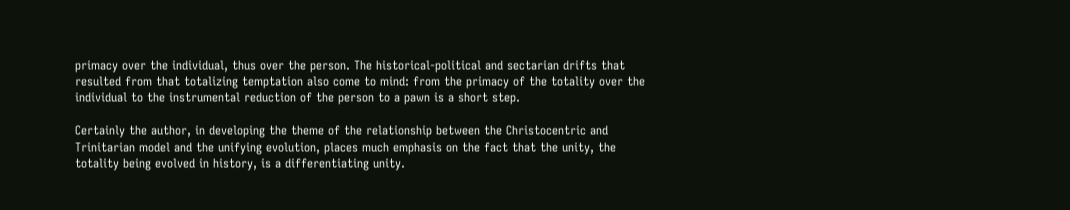primacy over the individual, thus over the person. The historical-political and sectarian drifts that resulted from that totalizing temptation also come to mind: from the primacy of the totality over the individual to the instrumental reduction of the person to a pawn is a short step.

Certainly the author, in developing the theme of the relationship between the Christocentric and Trinitarian model and the unifying evolution, places much emphasis on the fact that the unity, the totality being evolved in history, is a differentiating unity.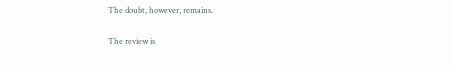The doubt, however, remains.

The review is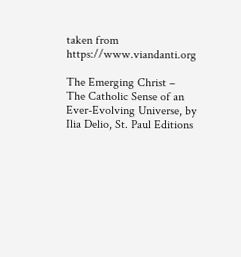taken from https://www.viandanti.org

The Emerging Christ – The Catholic Sense of an Ever-Evolving Universe, by Ilia Delio, St. Paul Editions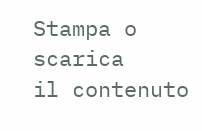Stampa o scarica
il contenuto